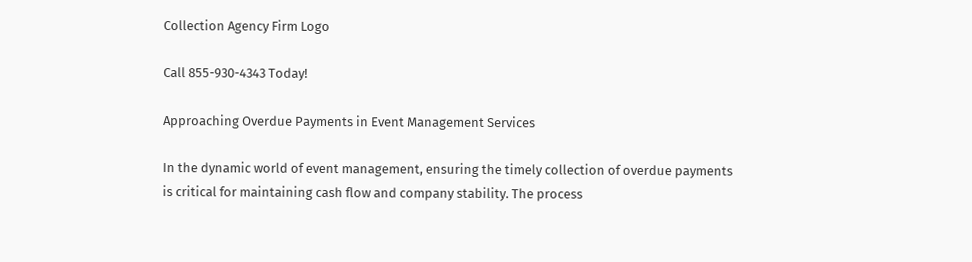Collection Agency Firm Logo

Call 855-930-4343 Today!

Approaching Overdue Payments in Event Management Services

In the dynamic world of event management, ensuring the timely collection of overdue payments is critical for maintaining cash flow and company stability. The process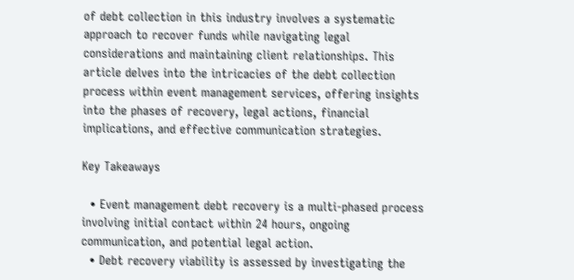of debt collection in this industry involves a systematic approach to recover funds while navigating legal considerations and maintaining client relationships. This article delves into the intricacies of the debt collection process within event management services, offering insights into the phases of recovery, legal actions, financial implications, and effective communication strategies.

Key Takeaways

  • Event management debt recovery is a multi-phased process involving initial contact within 24 hours, ongoing communication, and potential legal action.
  • Debt recovery viability is assessed by investigating the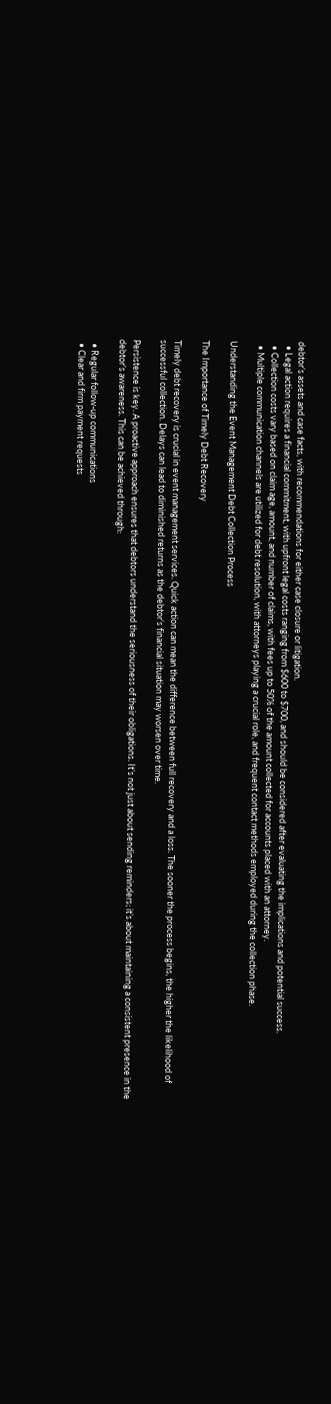debtor’s assets and case facts, with recommendations for either case closure or litigation.
  • Legal action requires a financial commitment, with upfront legal costs ranging from $600 to $700, and should be considered after evaluating the implications and potential success.
  • Collection costs vary based on claim age, amount, and number of claims, with fees up to 50% of the amount collected for accounts placed with an attorney.
  • Multiple communication channels are utilized for debt resolution, with attorneys playing a crucial role, and frequent contact methods employed during the collection phase.

Understanding the Event Management Debt Collection Process

The Importance of Timely Debt Recovery

Timely debt recovery is crucial in event management services. Quick action can mean the difference between full recovery and a loss. The sooner the process begins, the higher the likelihood of successful collection. Delays can lead to diminished returns as the debtor’s financial situation may worsen over time.

Persistence is key. A proactive approach ensures that debtors understand the seriousness of their obligations. It’s not just about sending reminders; it’s about maintaining a consistent presence in the debtor’s awareness. This can be achieved through:

  • Regular follow-up communications
  • Clear and firm payment requests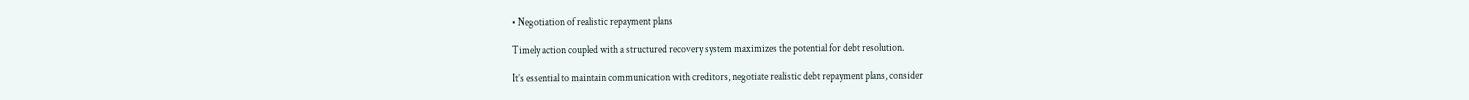• Negotiation of realistic repayment plans

Timely action coupled with a structured recovery system maximizes the potential for debt resolution.

It’s essential to maintain communication with creditors, negotiate realistic debt repayment plans, consider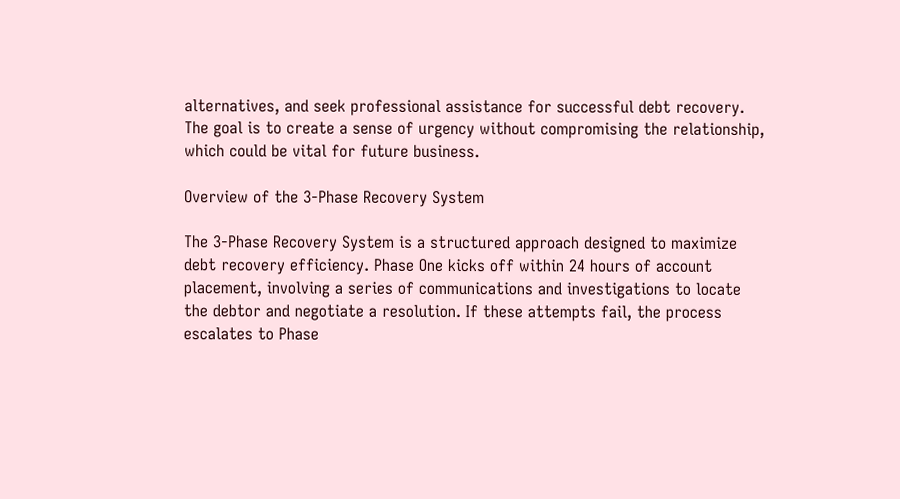alternatives, and seek professional assistance for successful debt recovery. The goal is to create a sense of urgency without compromising the relationship, which could be vital for future business.

Overview of the 3-Phase Recovery System

The 3-Phase Recovery System is a structured approach designed to maximize debt recovery efficiency. Phase One kicks off within 24 hours of account placement, involving a series of communications and investigations to locate the debtor and negotiate a resolution. If these attempts fail, the process escalates to Phase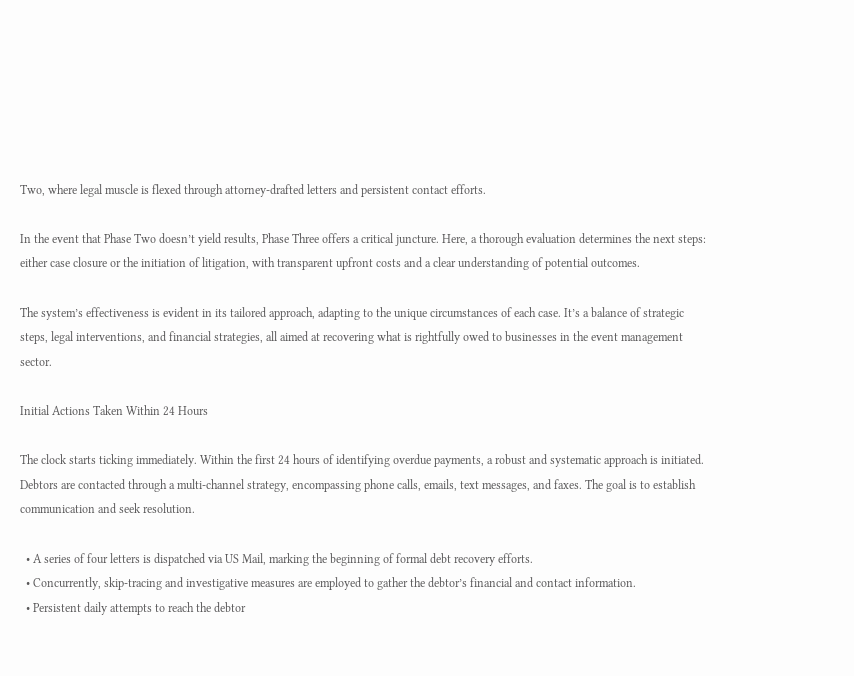Two, where legal muscle is flexed through attorney-drafted letters and persistent contact efforts.

In the event that Phase Two doesn’t yield results, Phase Three offers a critical juncture. Here, a thorough evaluation determines the next steps: either case closure or the initiation of litigation, with transparent upfront costs and a clear understanding of potential outcomes.

The system’s effectiveness is evident in its tailored approach, adapting to the unique circumstances of each case. It’s a balance of strategic steps, legal interventions, and financial strategies, all aimed at recovering what is rightfully owed to businesses in the event management sector.

Initial Actions Taken Within 24 Hours

The clock starts ticking immediately. Within the first 24 hours of identifying overdue payments, a robust and systematic approach is initiated. Debtors are contacted through a multi-channel strategy, encompassing phone calls, emails, text messages, and faxes. The goal is to establish communication and seek resolution.

  • A series of four letters is dispatched via US Mail, marking the beginning of formal debt recovery efforts.
  • Concurrently, skip-tracing and investigative measures are employed to gather the debtor’s financial and contact information.
  • Persistent daily attempts to reach the debtor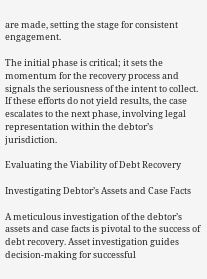are made, setting the stage for consistent engagement.

The initial phase is critical; it sets the momentum for the recovery process and signals the seriousness of the intent to collect. If these efforts do not yield results, the case escalates to the next phase, involving legal representation within the debtor’s jurisdiction.

Evaluating the Viability of Debt Recovery

Investigating Debtor’s Assets and Case Facts

A meticulous investigation of the debtor’s assets and case facts is pivotal to the success of debt recovery. Asset investigation guides decision-making for successful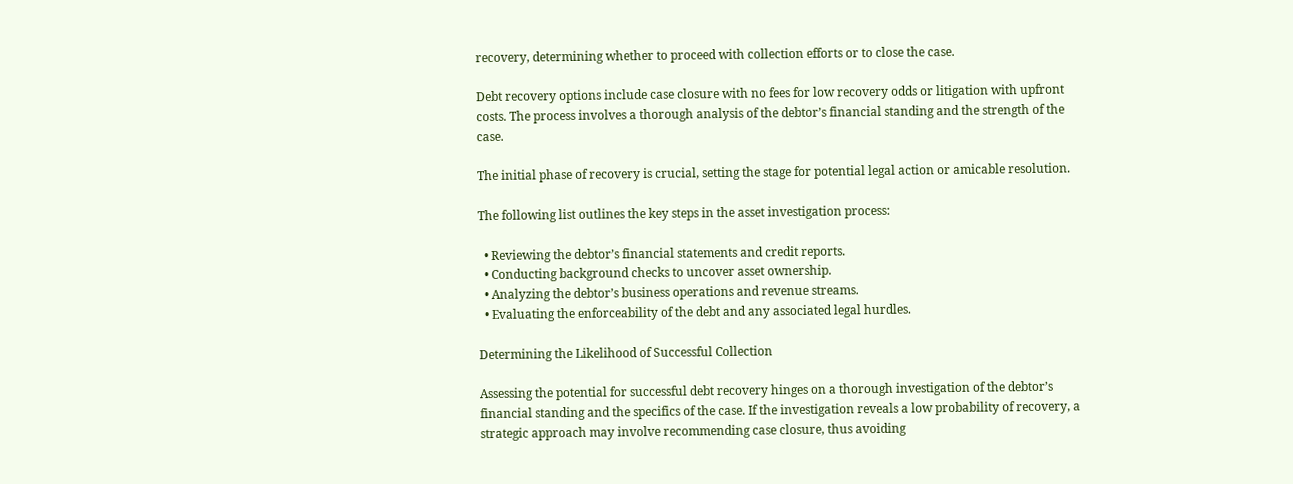recovery, determining whether to proceed with collection efforts or to close the case.

Debt recovery options include case closure with no fees for low recovery odds or litigation with upfront costs. The process involves a thorough analysis of the debtor’s financial standing and the strength of the case.

The initial phase of recovery is crucial, setting the stage for potential legal action or amicable resolution.

The following list outlines the key steps in the asset investigation process:

  • Reviewing the debtor’s financial statements and credit reports.
  • Conducting background checks to uncover asset ownership.
  • Analyzing the debtor’s business operations and revenue streams.
  • Evaluating the enforceability of the debt and any associated legal hurdles.

Determining the Likelihood of Successful Collection

Assessing the potential for successful debt recovery hinges on a thorough investigation of the debtor’s financial standing and the specifics of the case. If the investigation reveals a low probability of recovery, a strategic approach may involve recommending case closure, thus avoiding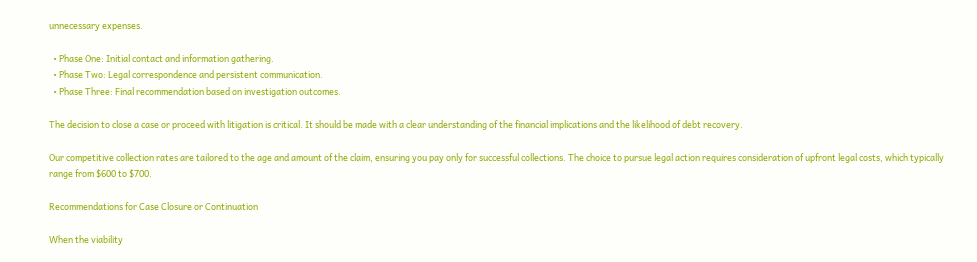unnecessary expenses.

  • Phase One: Initial contact and information gathering.
  • Phase Two: Legal correspondence and persistent communication.
  • Phase Three: Final recommendation based on investigation outcomes.

The decision to close a case or proceed with litigation is critical. It should be made with a clear understanding of the financial implications and the likelihood of debt recovery.

Our competitive collection rates are tailored to the age and amount of the claim, ensuring you pay only for successful collections. The choice to pursue legal action requires consideration of upfront legal costs, which typically range from $600 to $700.

Recommendations for Case Closure or Continuation

When the viability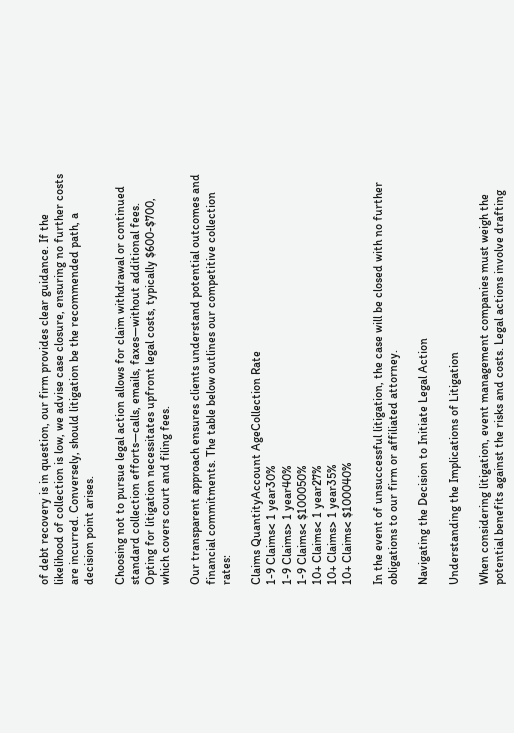of debt recovery is in question, our firm provides clear guidance. If the likelihood of collection is low, we advise case closure, ensuring no further costs are incurred. Conversely, should litigation be the recommended path, a decision point arises.

Choosing not to pursue legal action allows for claim withdrawal or continued standard collection efforts—calls, emails, faxes—without additional fees. Opting for litigation necessitates upfront legal costs, typically $600-$700, which covers court and filing fees.

Our transparent approach ensures clients understand potential outcomes and financial commitments. The table below outlines our competitive collection rates:

Claims QuantityAccount AgeCollection Rate
1-9 Claims< 1 year30%
1-9 Claims> 1 year40%
1-9 Claims< $100050%
10+ Claims< 1 year27%
10+ Claims> 1 year35%
10+ Claims< $100040%

In the event of unsuccessful litigation, the case will be closed with no further obligations to our firm or affiliated attorney.

Navigating the Decision to Initiate Legal Action

Understanding the Implications of Litigation

When considering litigation, event management companies must weigh the potential benefits against the risks and costs. Legal actions involve drafting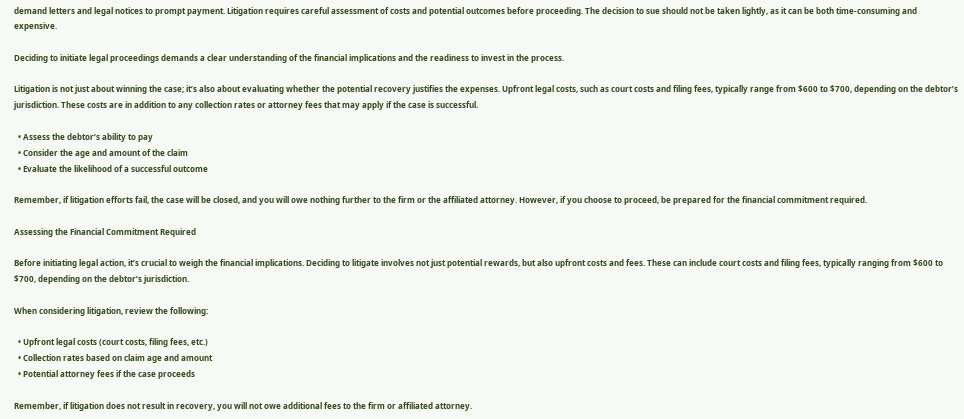demand letters and legal notices to prompt payment. Litigation requires careful assessment of costs and potential outcomes before proceeding. The decision to sue should not be taken lightly, as it can be both time-consuming and expensive.

Deciding to initiate legal proceedings demands a clear understanding of the financial implications and the readiness to invest in the process.

Litigation is not just about winning the case; it’s also about evaluating whether the potential recovery justifies the expenses. Upfront legal costs, such as court costs and filing fees, typically range from $600 to $700, depending on the debtor’s jurisdiction. These costs are in addition to any collection rates or attorney fees that may apply if the case is successful.

  • Assess the debtor’s ability to pay
  • Consider the age and amount of the claim
  • Evaluate the likelihood of a successful outcome

Remember, if litigation efforts fail, the case will be closed, and you will owe nothing further to the firm or the affiliated attorney. However, if you choose to proceed, be prepared for the financial commitment required.

Assessing the Financial Commitment Required

Before initiating legal action, it’s crucial to weigh the financial implications. Deciding to litigate involves not just potential rewards, but also upfront costs and fees. These can include court costs and filing fees, typically ranging from $600 to $700, depending on the debtor’s jurisdiction.

When considering litigation, review the following:

  • Upfront legal costs (court costs, filing fees, etc.)
  • Collection rates based on claim age and amount
  • Potential attorney fees if the case proceeds

Remember, if litigation does not result in recovery, you will not owe additional fees to the firm or affiliated attorney.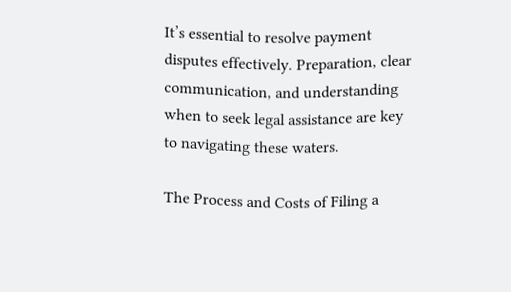It’s essential to resolve payment disputes effectively. Preparation, clear communication, and understanding when to seek legal assistance are key to navigating these waters.

The Process and Costs of Filing a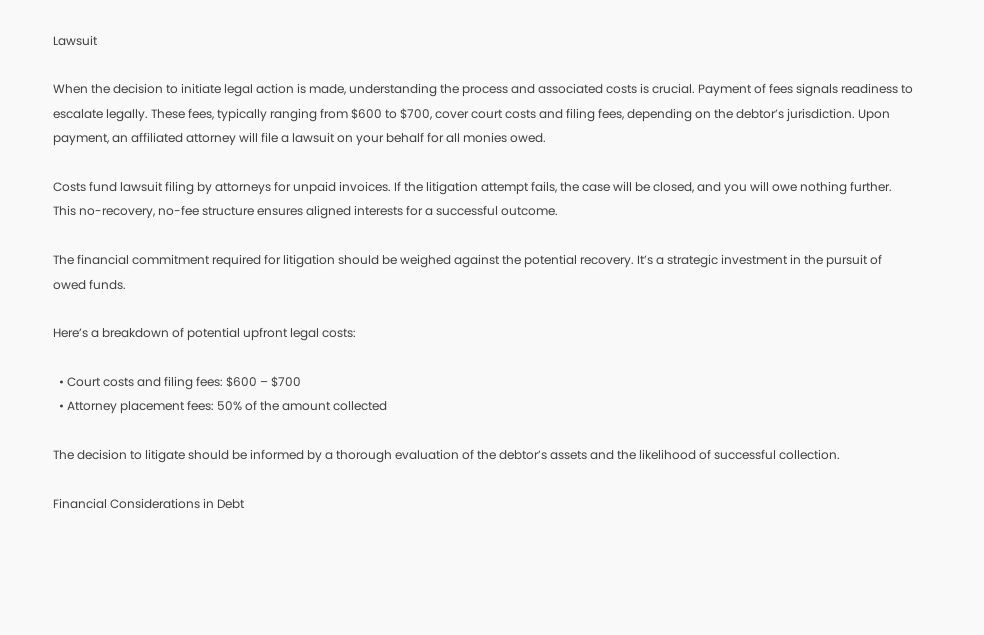Lawsuit

When the decision to initiate legal action is made, understanding the process and associated costs is crucial. Payment of fees signals readiness to escalate legally. These fees, typically ranging from $600 to $700, cover court costs and filing fees, depending on the debtor’s jurisdiction. Upon payment, an affiliated attorney will file a lawsuit on your behalf for all monies owed.

Costs fund lawsuit filing by attorneys for unpaid invoices. If the litigation attempt fails, the case will be closed, and you will owe nothing further. This no-recovery, no-fee structure ensures aligned interests for a successful outcome.

The financial commitment required for litigation should be weighed against the potential recovery. It’s a strategic investment in the pursuit of owed funds.

Here’s a breakdown of potential upfront legal costs:

  • Court costs and filing fees: $600 – $700
  • Attorney placement fees: 50% of the amount collected

The decision to litigate should be informed by a thorough evaluation of the debtor’s assets and the likelihood of successful collection.

Financial Considerations in Debt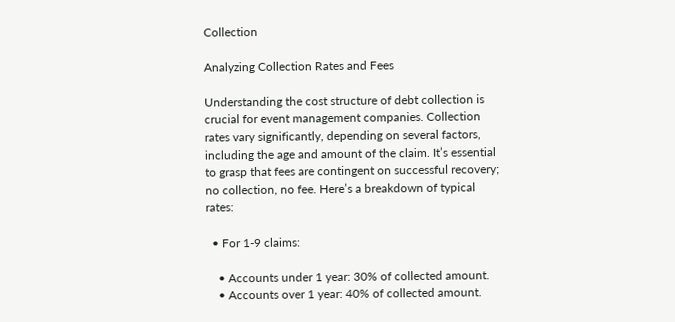Collection

Analyzing Collection Rates and Fees

Understanding the cost structure of debt collection is crucial for event management companies. Collection rates vary significantly, depending on several factors, including the age and amount of the claim. It’s essential to grasp that fees are contingent on successful recovery; no collection, no fee. Here’s a breakdown of typical rates:

  • For 1-9 claims:

    • Accounts under 1 year: 30% of collected amount.
    • Accounts over 1 year: 40% of collected amount.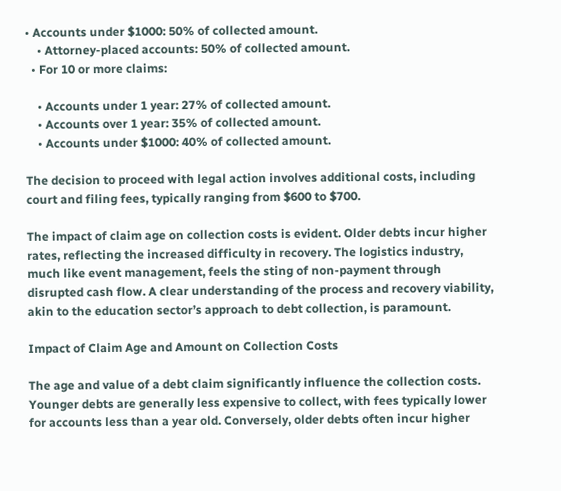• Accounts under $1000: 50% of collected amount.
    • Attorney-placed accounts: 50% of collected amount.
  • For 10 or more claims:

    • Accounts under 1 year: 27% of collected amount.
    • Accounts over 1 year: 35% of collected amount.
    • Accounts under $1000: 40% of collected amount.

The decision to proceed with legal action involves additional costs, including court and filing fees, typically ranging from $600 to $700.

The impact of claim age on collection costs is evident. Older debts incur higher rates, reflecting the increased difficulty in recovery. The logistics industry, much like event management, feels the sting of non-payment through disrupted cash flow. A clear understanding of the process and recovery viability, akin to the education sector’s approach to debt collection, is paramount.

Impact of Claim Age and Amount on Collection Costs

The age and value of a debt claim significantly influence the collection costs. Younger debts are generally less expensive to collect, with fees typically lower for accounts less than a year old. Conversely, older debts often incur higher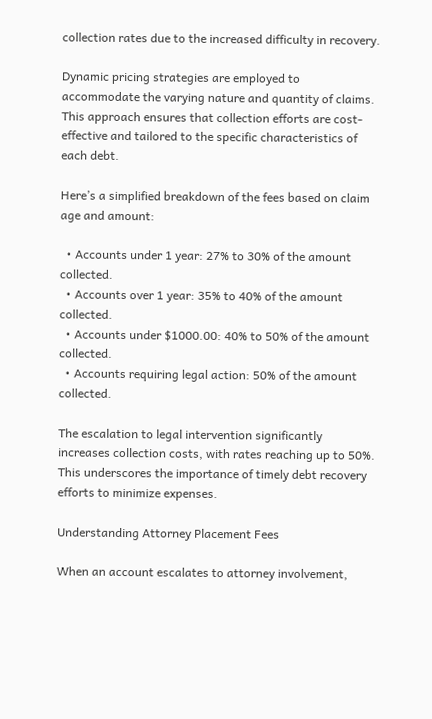collection rates due to the increased difficulty in recovery.

Dynamic pricing strategies are employed to accommodate the varying nature and quantity of claims. This approach ensures that collection efforts are cost-effective and tailored to the specific characteristics of each debt.

Here’s a simplified breakdown of the fees based on claim age and amount:

  • Accounts under 1 year: 27% to 30% of the amount collected.
  • Accounts over 1 year: 35% to 40% of the amount collected.
  • Accounts under $1000.00: 40% to 50% of the amount collected.
  • Accounts requiring legal action: 50% of the amount collected.

The escalation to legal intervention significantly increases collection costs, with rates reaching up to 50%. This underscores the importance of timely debt recovery efforts to minimize expenses.

Understanding Attorney Placement Fees

When an account escalates to attorney involvement,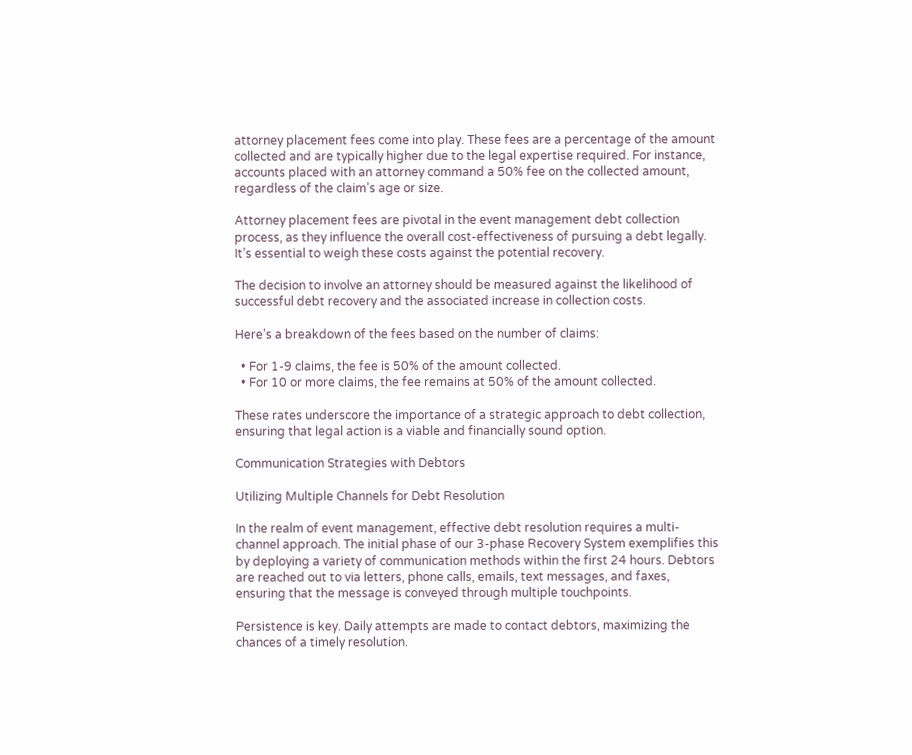attorney placement fees come into play. These fees are a percentage of the amount collected and are typically higher due to the legal expertise required. For instance, accounts placed with an attorney command a 50% fee on the collected amount, regardless of the claim’s age or size.

Attorney placement fees are pivotal in the event management debt collection process, as they influence the overall cost-effectiveness of pursuing a debt legally. It’s essential to weigh these costs against the potential recovery.

The decision to involve an attorney should be measured against the likelihood of successful debt recovery and the associated increase in collection costs.

Here’s a breakdown of the fees based on the number of claims:

  • For 1-9 claims, the fee is 50% of the amount collected.
  • For 10 or more claims, the fee remains at 50% of the amount collected.

These rates underscore the importance of a strategic approach to debt collection, ensuring that legal action is a viable and financially sound option.

Communication Strategies with Debtors

Utilizing Multiple Channels for Debt Resolution

In the realm of event management, effective debt resolution requires a multi-channel approach. The initial phase of our 3-phase Recovery System exemplifies this by deploying a variety of communication methods within the first 24 hours. Debtors are reached out to via letters, phone calls, emails, text messages, and faxes, ensuring that the message is conveyed through multiple touchpoints.

Persistence is key. Daily attempts are made to contact debtors, maximizing the chances of a timely resolution.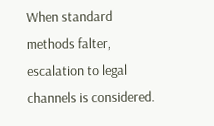When standard methods falter, escalation to legal channels is considered.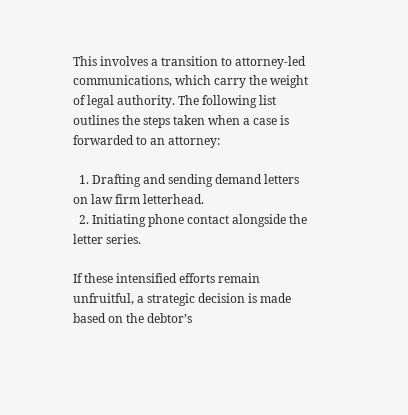This involves a transition to attorney-led communications, which carry the weight of legal authority. The following list outlines the steps taken when a case is forwarded to an attorney:

  1. Drafting and sending demand letters on law firm letterhead.
  2. Initiating phone contact alongside the letter series.

If these intensified efforts remain unfruitful, a strategic decision is made based on the debtor’s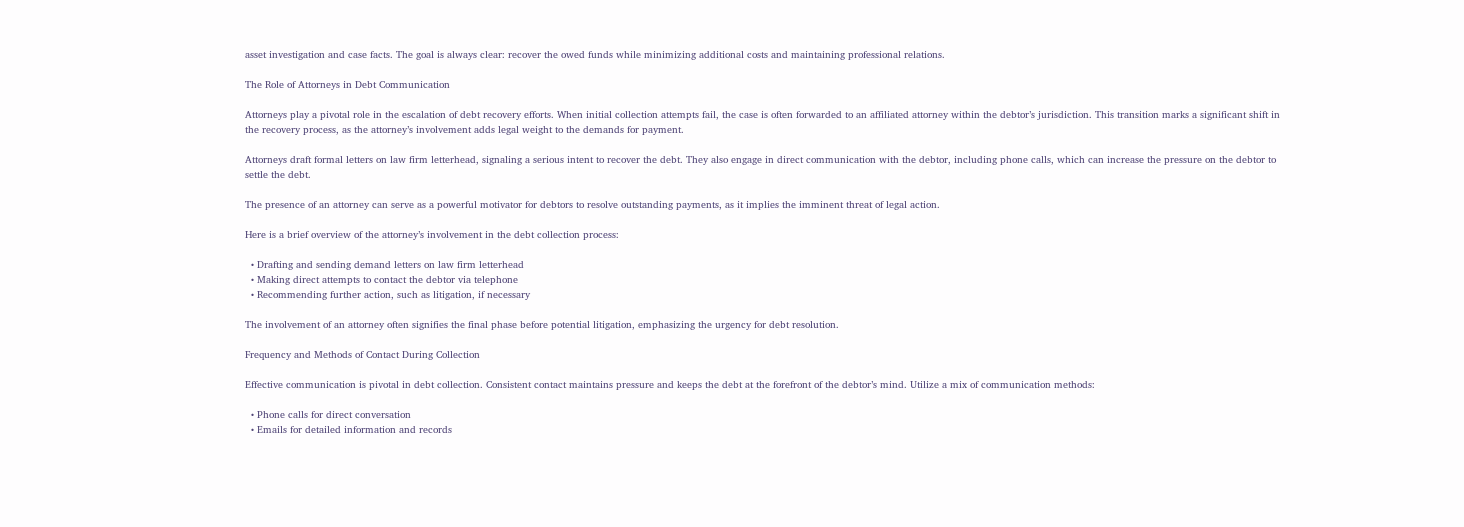asset investigation and case facts. The goal is always clear: recover the owed funds while minimizing additional costs and maintaining professional relations.

The Role of Attorneys in Debt Communication

Attorneys play a pivotal role in the escalation of debt recovery efforts. When initial collection attempts fail, the case is often forwarded to an affiliated attorney within the debtor’s jurisdiction. This transition marks a significant shift in the recovery process, as the attorney’s involvement adds legal weight to the demands for payment.

Attorneys draft formal letters on law firm letterhead, signaling a serious intent to recover the debt. They also engage in direct communication with the debtor, including phone calls, which can increase the pressure on the debtor to settle the debt.

The presence of an attorney can serve as a powerful motivator for debtors to resolve outstanding payments, as it implies the imminent threat of legal action.

Here is a brief overview of the attorney’s involvement in the debt collection process:

  • Drafting and sending demand letters on law firm letterhead
  • Making direct attempts to contact the debtor via telephone
  • Recommending further action, such as litigation, if necessary

The involvement of an attorney often signifies the final phase before potential litigation, emphasizing the urgency for debt resolution.

Frequency and Methods of Contact During Collection

Effective communication is pivotal in debt collection. Consistent contact maintains pressure and keeps the debt at the forefront of the debtor’s mind. Utilize a mix of communication methods:

  • Phone calls for direct conversation
  • Emails for detailed information and records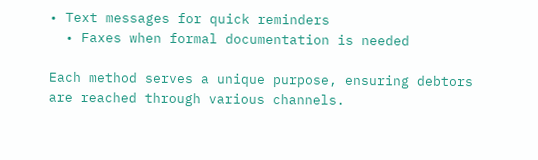• Text messages for quick reminders
  • Faxes when formal documentation is needed

Each method serves a unique purpose, ensuring debtors are reached through various channels.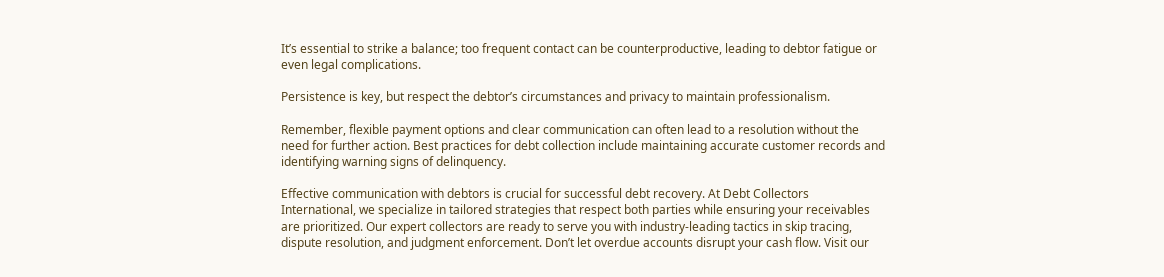It’s essential to strike a balance; too frequent contact can be counterproductive, leading to debtor fatigue or even legal complications.

Persistence is key, but respect the debtor’s circumstances and privacy to maintain professionalism.

Remember, flexible payment options and clear communication can often lead to a resolution without the need for further action. Best practices for debt collection include maintaining accurate customer records and identifying warning signs of delinquency.

Effective communication with debtors is crucial for successful debt recovery. At Debt Collectors International, we specialize in tailored strategies that respect both parties while ensuring your receivables are prioritized. Our expert collectors are ready to serve you with industry-leading tactics in skip tracing, dispute resolution, and judgment enforcement. Don’t let overdue accounts disrupt your cash flow. Visit our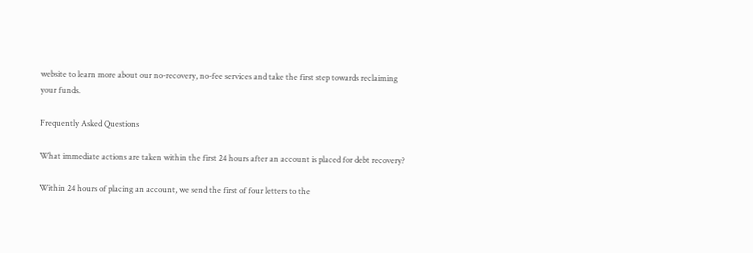website to learn more about our no-recovery, no-fee services and take the first step towards reclaiming your funds.

Frequently Asked Questions

What immediate actions are taken within the first 24 hours after an account is placed for debt recovery?

Within 24 hours of placing an account, we send the first of four letters to the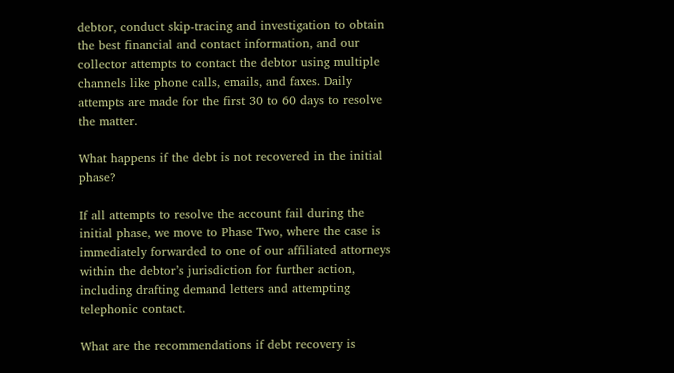debtor, conduct skip-tracing and investigation to obtain the best financial and contact information, and our collector attempts to contact the debtor using multiple channels like phone calls, emails, and faxes. Daily attempts are made for the first 30 to 60 days to resolve the matter.

What happens if the debt is not recovered in the initial phase?

If all attempts to resolve the account fail during the initial phase, we move to Phase Two, where the case is immediately forwarded to one of our affiliated attorneys within the debtor’s jurisdiction for further action, including drafting demand letters and attempting telephonic contact.

What are the recommendations if debt recovery is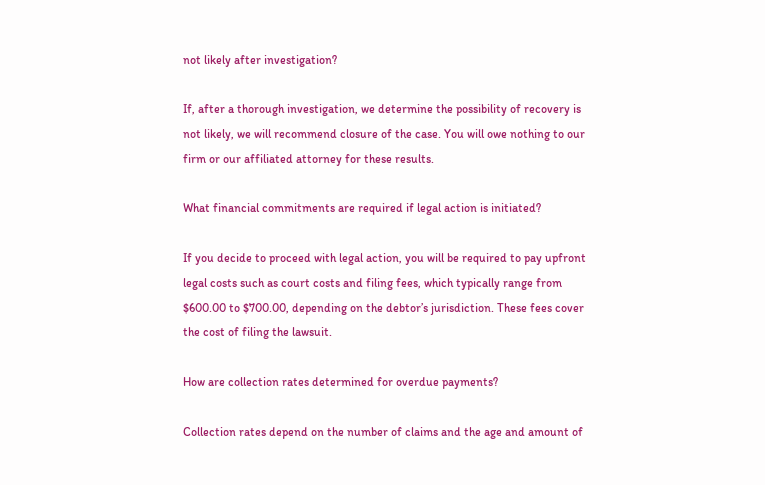not likely after investigation?

If, after a thorough investigation, we determine the possibility of recovery is not likely, we will recommend closure of the case. You will owe nothing to our firm or our affiliated attorney for these results.

What financial commitments are required if legal action is initiated?

If you decide to proceed with legal action, you will be required to pay upfront legal costs such as court costs and filing fees, which typically range from $600.00 to $700.00, depending on the debtor’s jurisdiction. These fees cover the cost of filing the lawsuit.

How are collection rates determined for overdue payments?

Collection rates depend on the number of claims and the age and amount of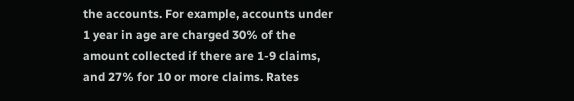the accounts. For example, accounts under 1 year in age are charged 30% of the amount collected if there are 1-9 claims, and 27% for 10 or more claims. Rates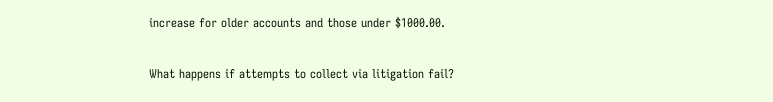increase for older accounts and those under $1000.00.

What happens if attempts to collect via litigation fail?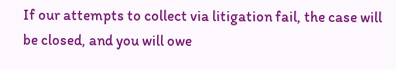If our attempts to collect via litigation fail, the case will be closed, and you will owe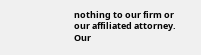nothing to our firm or our affiliated attorney. Our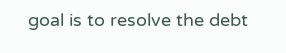goal is to resolve the debt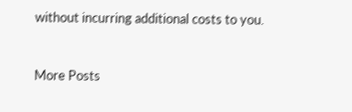without incurring additional costs to you.


More Posts